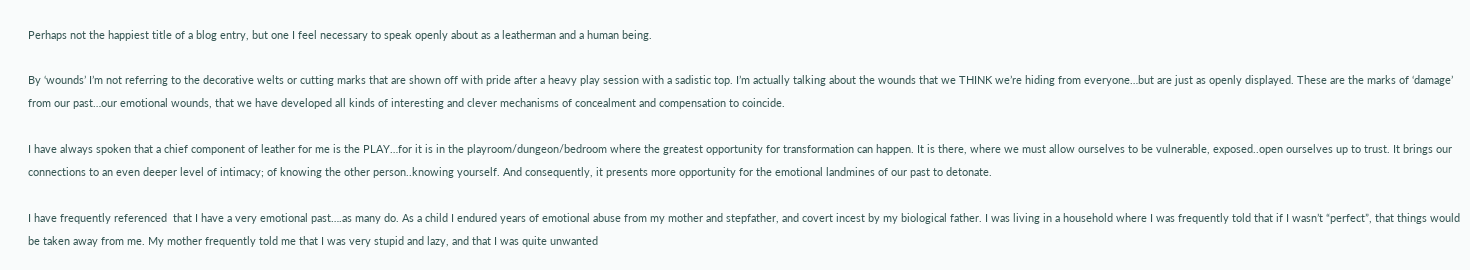Perhaps not the happiest title of a blog entry, but one I feel necessary to speak openly about as a leatherman and a human being.

By ‘wounds’ I’m not referring to the decorative welts or cutting marks that are shown off with pride after a heavy play session with a sadistic top. I’m actually talking about the wounds that we THINK we’re hiding from everyone…but are just as openly displayed. These are the marks of ‘damage’ from our past…our emotional wounds, that we have developed all kinds of interesting and clever mechanisms of concealment and compensation to coincide.

I have always spoken that a chief component of leather for me is the PLAY…for it is in the playroom/dungeon/bedroom where the greatest opportunity for transformation can happen. It is there, where we must allow ourselves to be vulnerable, exposed..open ourselves up to trust. It brings our connections to an even deeper level of intimacy; of knowing the other person..knowing yourself. And consequently, it presents more opportunity for the emotional landmines of our past to detonate.

I have frequently referenced  that I have a very emotional past….as many do. As a child I endured years of emotional abuse from my mother and stepfather, and covert incest by my biological father. I was living in a household where I was frequently told that if I wasn’t “perfect”, that things would be taken away from me. My mother frequently told me that I was very stupid and lazy, and that I was quite unwanted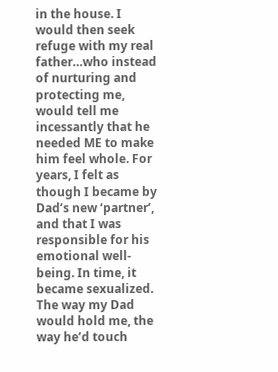in the house. I would then seek refuge with my real father…who instead of nurturing and protecting me, would tell me incessantly that he needed ME to make him feel whole. For years, I felt as though I became by Dad’s new ‘partner’, and that I was responsible for his emotional well-being. In time, it became sexualized. The way my Dad would hold me, the way he’d touch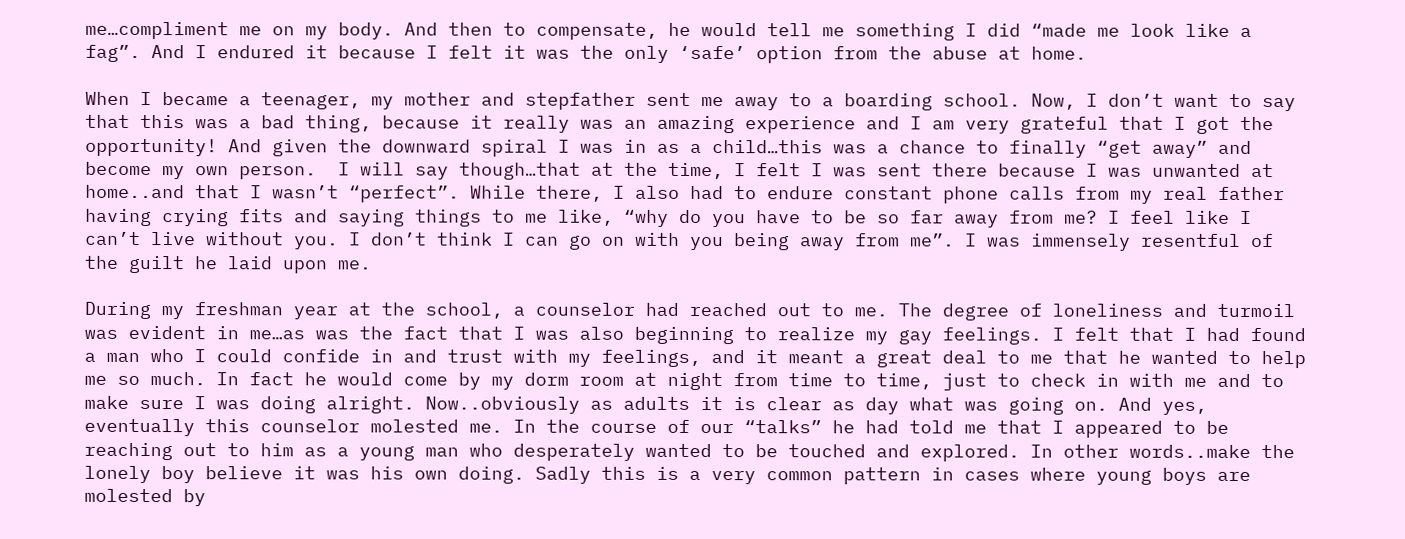me…compliment me on my body. And then to compensate, he would tell me something I did “made me look like a fag”. And I endured it because I felt it was the only ‘safe’ option from the abuse at home.

When I became a teenager, my mother and stepfather sent me away to a boarding school. Now, I don’t want to say that this was a bad thing, because it really was an amazing experience and I am very grateful that I got the opportunity! And given the downward spiral I was in as a child…this was a chance to finally “get away” and become my own person.  I will say though…that at the time, I felt I was sent there because I was unwanted at home..and that I wasn’t “perfect”. While there, I also had to endure constant phone calls from my real father having crying fits and saying things to me like, “why do you have to be so far away from me? I feel like I can’t live without you. I don’t think I can go on with you being away from me”. I was immensely resentful of the guilt he laid upon me.

During my freshman year at the school, a counselor had reached out to me. The degree of loneliness and turmoil was evident in me…as was the fact that I was also beginning to realize my gay feelings. I felt that I had found a man who I could confide in and trust with my feelings, and it meant a great deal to me that he wanted to help me so much. In fact he would come by my dorm room at night from time to time, just to check in with me and to make sure I was doing alright. Now..obviously as adults it is clear as day what was going on. And yes, eventually this counselor molested me. In the course of our “talks” he had told me that I appeared to be reaching out to him as a young man who desperately wanted to be touched and explored. In other words..make the lonely boy believe it was his own doing. Sadly this is a very common pattern in cases where young boys are molested by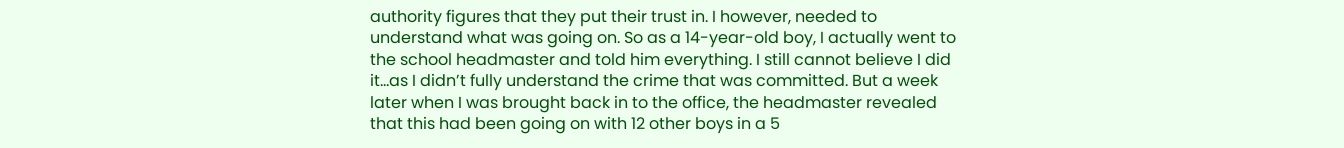authority figures that they put their trust in. I however, needed to understand what was going on. So as a 14-year-old boy, I actually went to the school headmaster and told him everything. I still cannot believe I did it…as I didn’t fully understand the crime that was committed. But a week later when I was brought back in to the office, the headmaster revealed that this had been going on with 12 other boys in a 5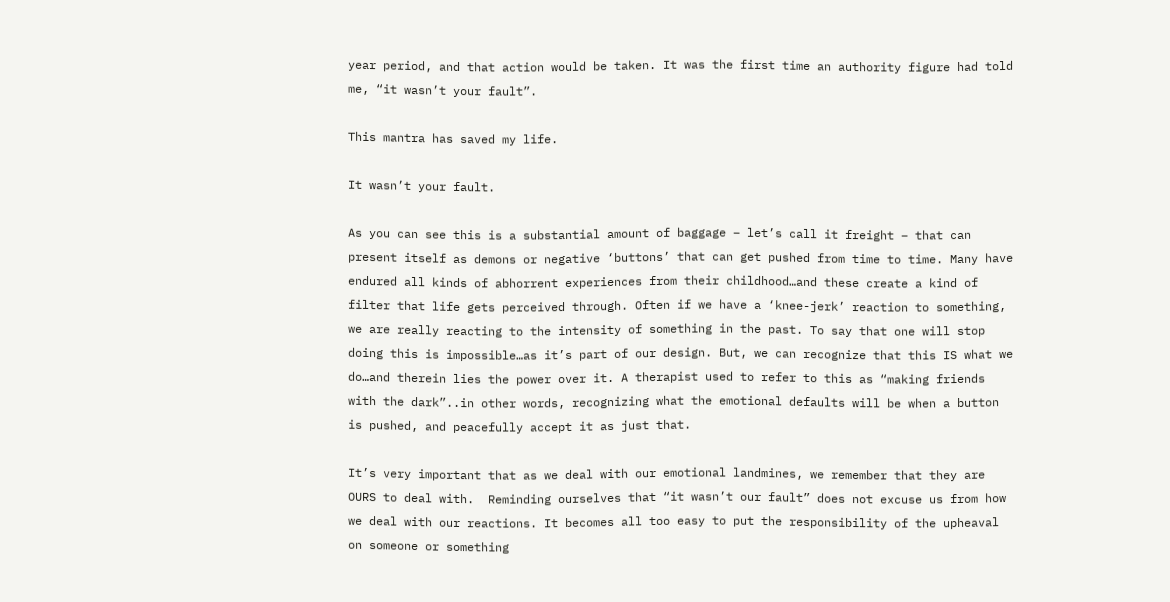year period, and that action would be taken. It was the first time an authority figure had told me, “it wasn’t your fault”.

This mantra has saved my life.

It wasn’t your fault.

As you can see this is a substantial amount of baggage – let’s call it freight – that can present itself as demons or negative ‘buttons’ that can get pushed from time to time. Many have endured all kinds of abhorrent experiences from their childhood…and these create a kind of filter that life gets perceived through. Often if we have a ‘knee-jerk’ reaction to something, we are really reacting to the intensity of something in the past. To say that one will stop doing this is impossible…as it’s part of our design. But, we can recognize that this IS what we do…and therein lies the power over it. A therapist used to refer to this as “making friends with the dark”..in other words, recognizing what the emotional defaults will be when a button is pushed, and peacefully accept it as just that.

It’s very important that as we deal with our emotional landmines, we remember that they are OURS to deal with.  Reminding ourselves that “it wasn’t our fault” does not excuse us from how we deal with our reactions. It becomes all too easy to put the responsibility of the upheaval on someone or something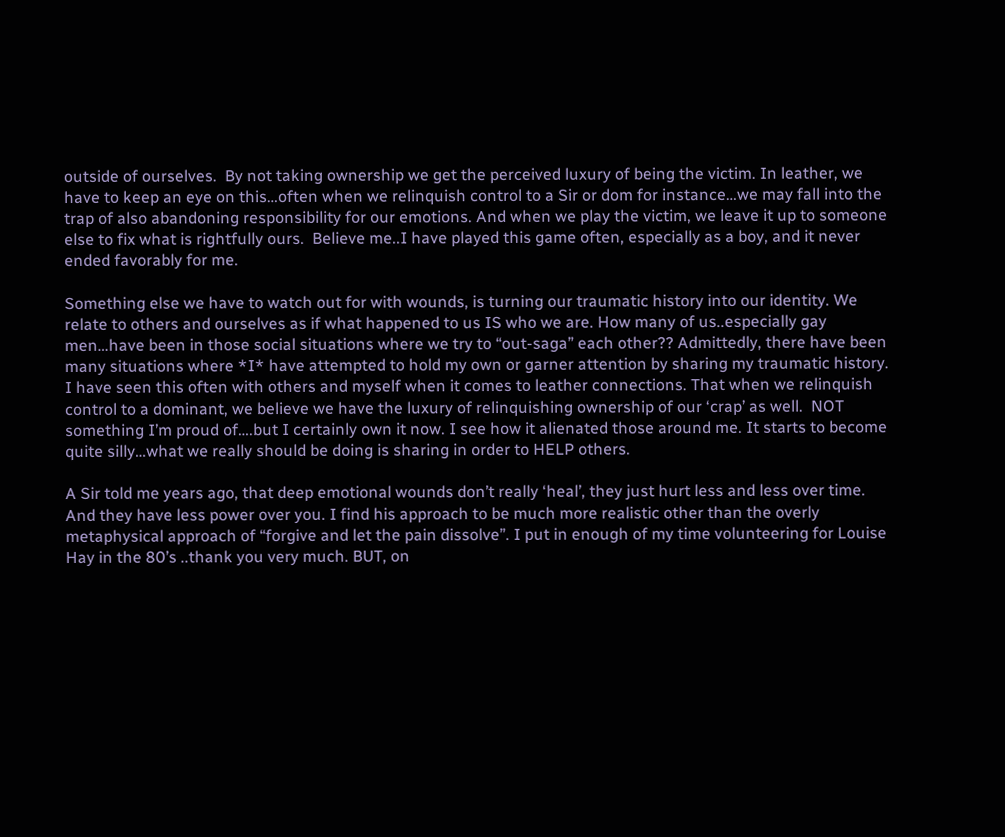outside of ourselves.  By not taking ownership we get the perceived luxury of being the victim. In leather, we have to keep an eye on this…often when we relinquish control to a Sir or dom for instance…we may fall into the trap of also abandoning responsibility for our emotions. And when we play the victim, we leave it up to someone else to fix what is rightfully ours.  Believe me..I have played this game often, especially as a boy, and it never ended favorably for me.

Something else we have to watch out for with wounds, is turning our traumatic history into our identity. We relate to others and ourselves as if what happened to us IS who we are. How many of us..especially gay men…have been in those social situations where we try to “out-saga” each other?? Admittedly, there have been many situations where *I* have attempted to hold my own or garner attention by sharing my traumatic history.  I have seen this often with others and myself when it comes to leather connections. That when we relinquish control to a dominant, we believe we have the luxury of relinquishing ownership of our ‘crap’ as well.  NOT something I’m proud of….but I certainly own it now. I see how it alienated those around me. It starts to become quite silly…what we really should be doing is sharing in order to HELP others.

A Sir told me years ago, that deep emotional wounds don’t really ‘heal’, they just hurt less and less over time. And they have less power over you. I find his approach to be much more realistic other than the overly metaphysical approach of “forgive and let the pain dissolve”. I put in enough of my time volunteering for Louise Hay in the 80’s ..thank you very much. BUT, on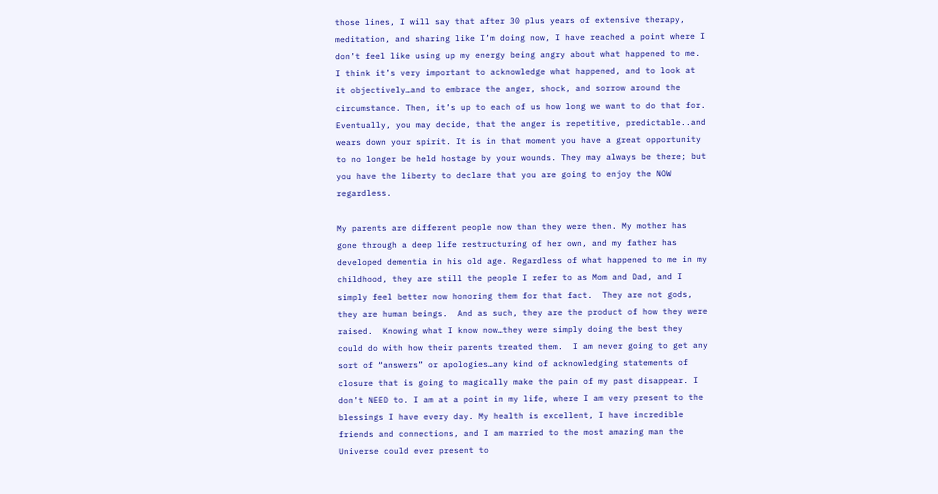those lines, I will say that after 30 plus years of extensive therapy, meditation, and sharing like I’m doing now, I have reached a point where I don’t feel like using up my energy being angry about what happened to me. I think it’s very important to acknowledge what happened, and to look at it objectively…and to embrace the anger, shock, and sorrow around the circumstance. Then, it’s up to each of us how long we want to do that for. Eventually, you may decide, that the anger is repetitive, predictable..and wears down your spirit. It is in that moment you have a great opportunity to no longer be held hostage by your wounds. They may always be there; but you have the liberty to declare that you are going to enjoy the NOW regardless.

My parents are different people now than they were then. My mother has gone through a deep life restructuring of her own, and my father has developed dementia in his old age. Regardless of what happened to me in my childhood, they are still the people I refer to as Mom and Dad, and I simply feel better now honoring them for that fact.  They are not gods, they are human beings.  And as such, they are the product of how they were raised.  Knowing what I know now…they were simply doing the best they could do with how their parents treated them.  I am never going to get any sort of “answers” or apologies…any kind of acknowledging statements of closure that is going to magically make the pain of my past disappear. I don’t NEED to. I am at a point in my life, where I am very present to the blessings I have every day. My health is excellent, I have incredible friends and connections, and I am married to the most amazing man the Universe could ever present to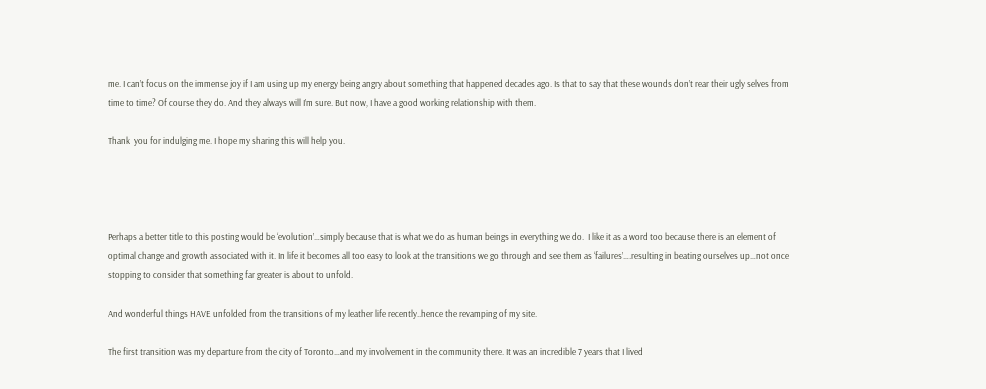me. I can’t focus on the immense joy if I am using up my energy being angry about something that happened decades ago. Is that to say that these wounds don’t rear their ugly selves from time to time? Of course they do. And they always will I’m sure. But now, I have a good working relationship with them.

Thank  you for indulging me. I hope my sharing this will help you.




Perhaps a better title to this posting would be ‘evolution’…simply because that is what we do as human beings in everything we do.  I like it as a word too because there is an element of optimal change and growth associated with it. In life it becomes all too easy to look at the transitions we go through and see them as ‘failures’….resulting in beating ourselves up…not once stopping to consider that something far greater is about to unfold.

And wonderful things HAVE unfolded from the transitions of my leather life recently..hence the revamping of my site.

The first transition was my departure from the city of Toronto…and my involvement in the community there. It was an incredible 7 years that I lived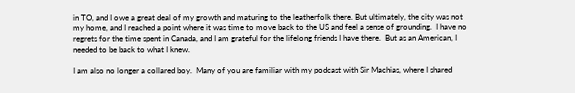in TO, and I owe a great deal of my growth and maturing to the leatherfolk there. But ultimately, the city was not my home, and I reached a point where it was time to move back to the US and feel a sense of grounding.  I have no regrets for the time spent in Canada, and I am grateful for the lifelong friends I have there.  But as an American, I needed to be back to what I knew.

I am also no longer a collared boy.  Many of you are familiar with my podcast with Sir Machias, where I shared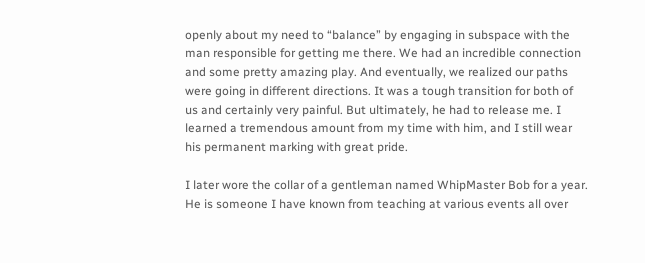openly about my need to “balance” by engaging in subspace with the man responsible for getting me there. We had an incredible connection and some pretty amazing play. And eventually, we realized our paths were going in different directions. It was a tough transition for both of us and certainly very painful. But ultimately, he had to release me. I learned a tremendous amount from my time with him, and I still wear his permanent marking with great pride.

I later wore the collar of a gentleman named WhipMaster Bob for a year. He is someone I have known from teaching at various events all over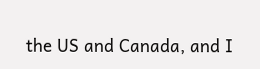the US and Canada, and I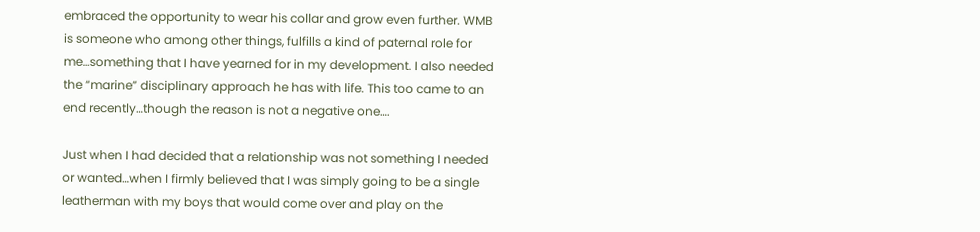embraced the opportunity to wear his collar and grow even further. WMB is someone who among other things, fulfills a kind of paternal role for me…something that I have yearned for in my development. I also needed the “marine” disciplinary approach he has with life. This too came to an end recently…though the reason is not a negative one….

Just when I had decided that a relationship was not something I needed or wanted…when I firmly believed that I was simply going to be a single leatherman with my boys that would come over and play on the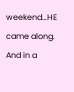weekend…HE came along. And in a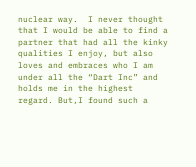nuclear way.  I never thought that I would be able to find a partner that had all the kinky qualities I enjoy, but also loves and embraces who I am under all the “Dart Inc” and holds me in the highest regard. But,I found such a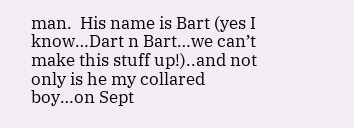man.  His name is Bart (yes I know…Dart n Bart…we can’t make this stuff up!)..and not only is he my collared boy…on Sept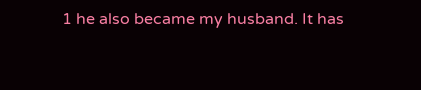1 he also became my husband. It has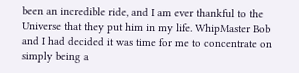been an incredible ride, and I am ever thankful to the Universe that they put him in my life. WhipMaster Bob and I had decided it was time for me to concentrate on simply being a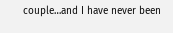couple…and I have never been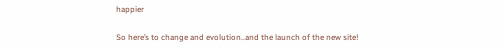happier

So here’s to change and evolution..and the launch of the new site!